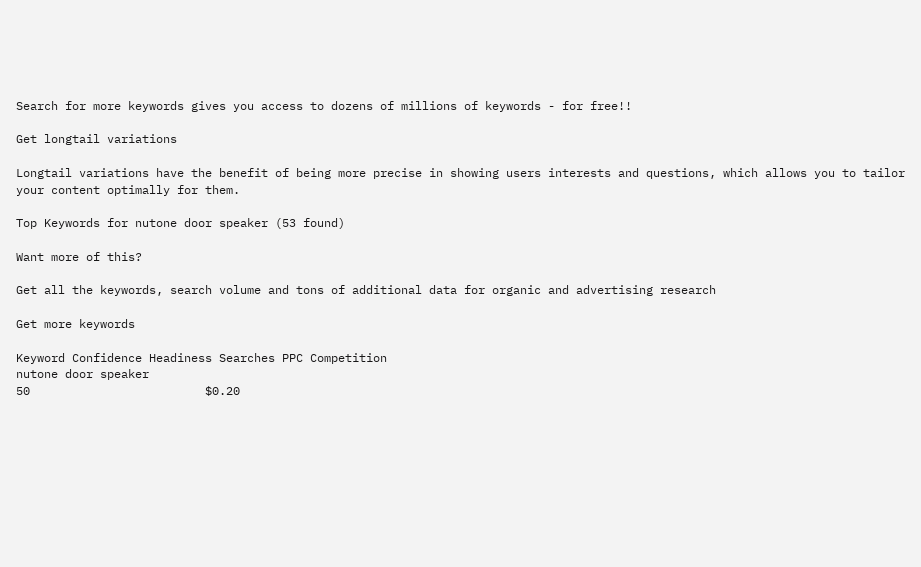Search for more keywords gives you access to dozens of millions of keywords - for free!!

Get longtail variations

Longtail variations have the benefit of being more precise in showing users interests and questions, which allows you to tailor your content optimally for them.

Top Keywords for nutone door speaker (53 found)

Want more of this?

Get all the keywords, search volume and tons of additional data for organic and advertising research

Get more keywords

Keyword Confidence Headiness Searches PPC Competition
nutone door speaker
50                         $0.20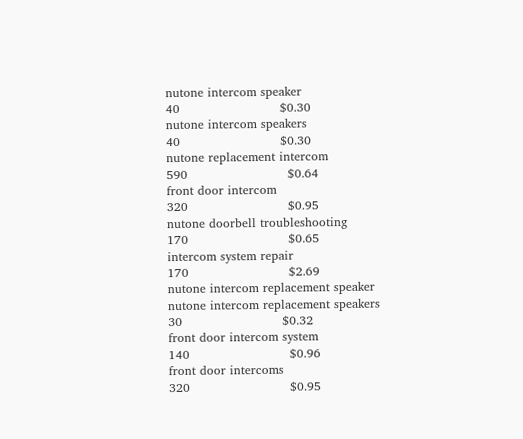nutone intercom speaker
40                         $0.30
nutone intercom speakers
40                         $0.30
nutone replacement intercom
590                         $0.64
front door intercom
320                         $0.95
nutone doorbell troubleshooting
170                         $0.65
intercom system repair
170                         $2.69
nutone intercom replacement speaker
nutone intercom replacement speakers
30                         $0.32
front door intercom system
140                         $0.96
front door intercoms
320                         $0.95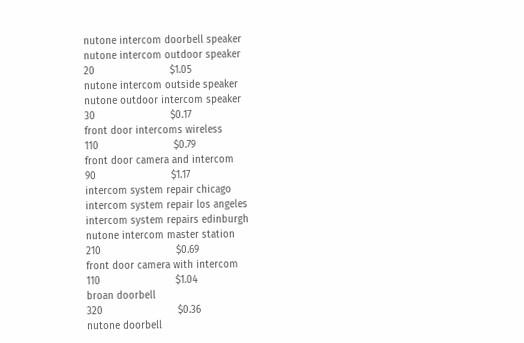nutone intercom doorbell speaker
nutone intercom outdoor speaker
20                         $1.05
nutone intercom outside speaker
nutone outdoor intercom speaker
30                         $0.17
front door intercoms wireless
110                         $0.79
front door camera and intercom
90                         $1.17
intercom system repair chicago
intercom system repair los angeles
intercom system repairs edinburgh
nutone intercom master station
210                         $0.69
front door camera with intercom
110                         $1.04
broan doorbell
320                         $0.36
nutone doorbell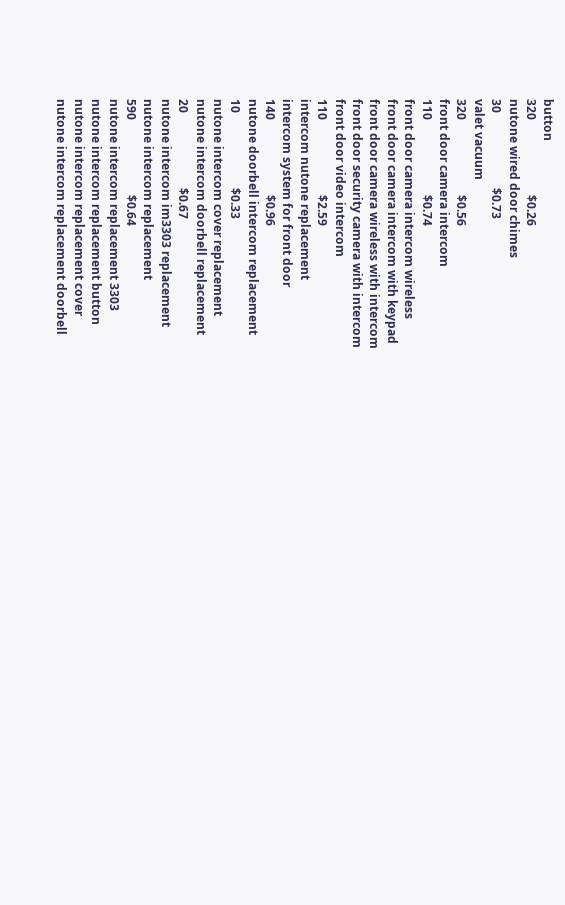button
320                         $0.26
nutone wired door chimes
30                         $0.73
valet vacuum
320                         $0.56
front door camera intercom
110                         $0.74
front door camera intercom wireless
front door camera intercom with keypad
front door camera wireless with intercom
front door security camera with intercom
front door video intercom
110                         $2.59
intercom nutone replacement
intercom system for front door
140                         $0.96
nutone doorbell intercom replacement
10                         $0.33
nutone intercom cover replacement
nutone intercom doorbell replacement
20                         $0.67
nutone intercom im3303 replacement
nutone intercom replacement
590                         $0.64
nutone intercom replacement 3303
nutone intercom replacement button
nutone intercom replacement cover
nutone intercom replacement doorbell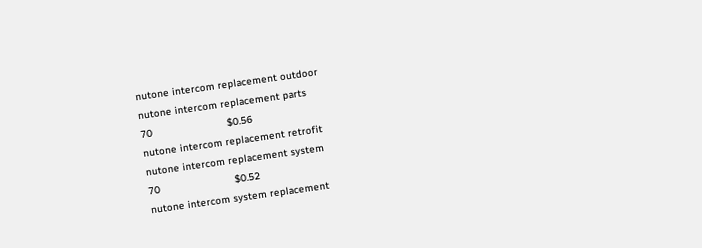nutone intercom replacement outdoor
nutone intercom replacement parts
70                         $0.56
nutone intercom replacement retrofit
nutone intercom replacement system
70                         $0.52
nutone intercom system replacement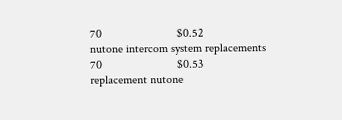70                         $0.52
nutone intercom system replacements
70                         $0.53
replacement nutone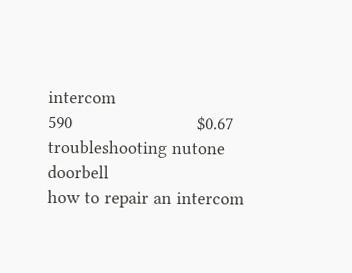intercom
590                         $0.67
troubleshooting nutone doorbell
how to repair an intercom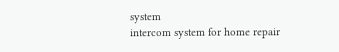system
intercom system for home repair